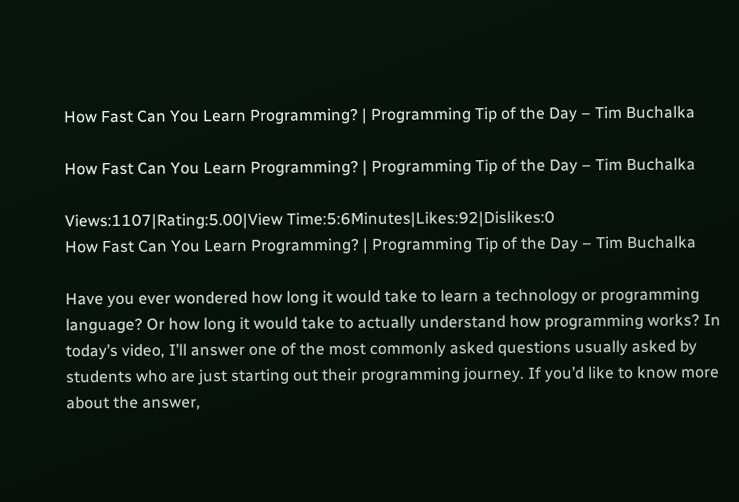How Fast Can You Learn Programming? | Programming Tip of the Day – Tim Buchalka

How Fast Can You Learn Programming? | Programming Tip of the Day – Tim Buchalka

Views:1107|Rating:5.00|View Time:5:6Minutes|Likes:92|Dislikes:0
How Fast Can You Learn Programming? | Programming Tip of the Day – Tim Buchalka

Have you ever wondered how long it would take to learn a technology or programming language? Or how long it would take to actually understand how programming works? In today’s video, I’ll answer one of the most commonly asked questions usually asked by students who are just starting out their programming journey. If you’d like to know more about the answer,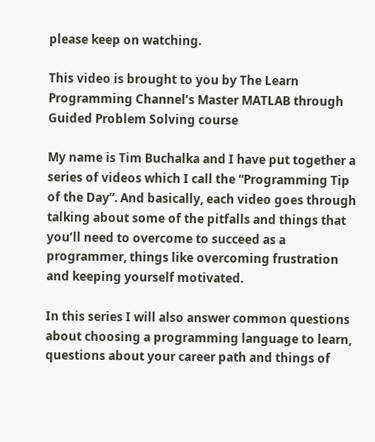please keep on watching.

This video is brought to you by The Learn Programming Channel’s Master MATLAB through Guided Problem Solving course

My name is Tim Buchalka and I have put together a series of videos which I call the “Programming Tip of the Day”. And basically, each video goes through talking about some of the pitfalls and things that you’ll need to overcome to succeed as a programmer, things like overcoming frustration and keeping yourself motivated.

In this series I will also answer common questions about choosing a programming language to learn, questions about your career path and things of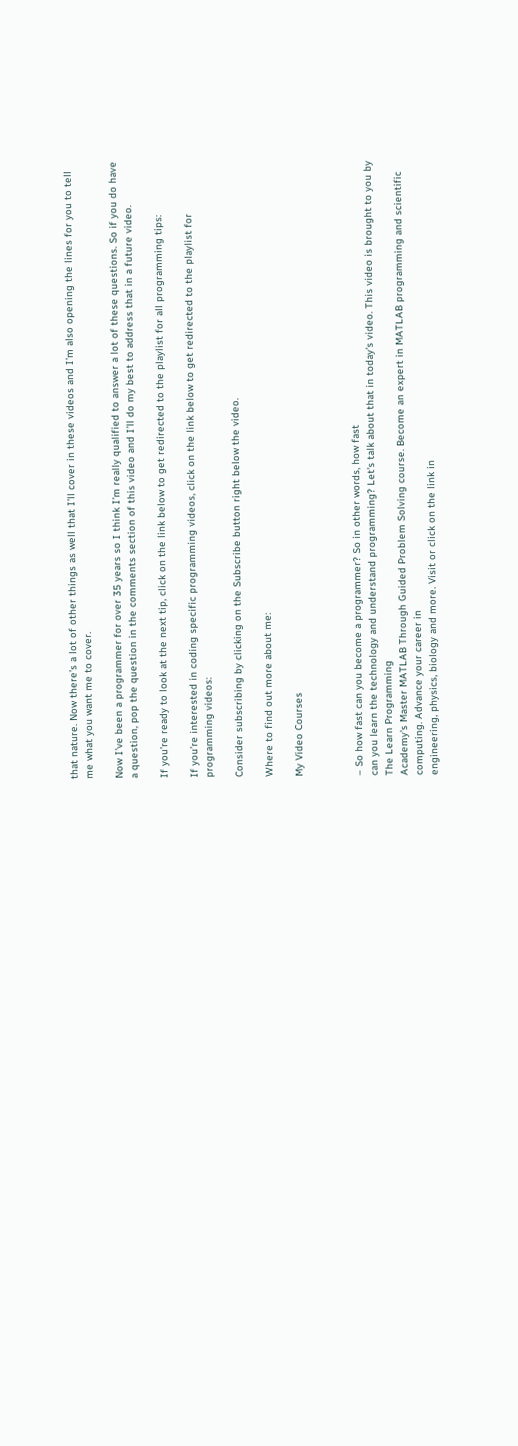that nature. Now there’s a lot of other things as well that I’ll cover in these videos and I’m also opening the lines for you to tell me what you want me to cover.

Now I’ve been a programmer for over 35 years so I think I’m really qualified to answer a lot of these questions. So if you do have a question, pop the question in the comments section of this video and I’ll do my best to address that in a future video.

If you’re ready to look at the next tip, click on the link below to get redirected to the playlist for all programming tips:

If you’re interested in coding specific programming videos, click on the link below to get redirected to the playlist for programming videos:

Consider subscribing by clicking on the Subscribe button right below the video.

Where to find out more about me:

My Video Courses



– So how fast can you become a programmer? So in other words, how fast
can you learn the technology and understand programming? Let's talk about that in today's video. This video is brought to you by The Learn Programming
Academy's Master MATLAB Through Guided Problem Solving course. Become an expert in MATLAB programming and scientific computing. Advance your career in
engineering, physics, biology and more. Visit or click on the link in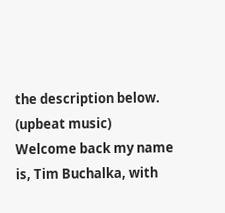the description below. (upbeat music) Welcome back my name is, Tim Buchalka, with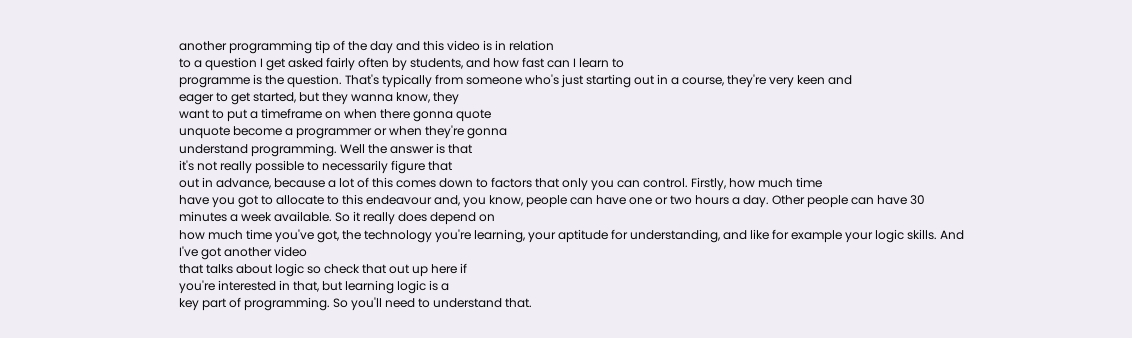another programming tip of the day and this video is in relation
to a question I get asked fairly often by students, and how fast can I learn to
programme is the question. That's typically from someone who's just starting out in a course, they're very keen and
eager to get started, but they wanna know, they
want to put a timeframe on when there gonna quote
unquote become a programmer or when they're gonna
understand programming. Well the answer is that
it's not really possible to necessarily figure that
out in advance, because a lot of this comes down to factors that only you can control. Firstly, how much time
have you got to allocate to this endeavour and, you know, people can have one or two hours a day. Other people can have 30
minutes a week available. So it really does depend on
how much time you've got, the technology you're learning, your aptitude for understanding, and like for example your logic skills. And I've got another video
that talks about logic so check that out up here if
you're interested in that, but learning logic is a
key part of programming. So you'll need to understand that.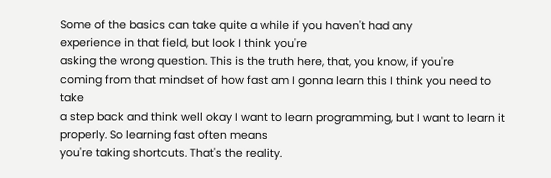Some of the basics can take quite a while if you haven't had any
experience in that field, but look I think you're
asking the wrong question. This is the truth here, that, you know, if you're
coming from that mindset of how fast am I gonna learn this I think you need to take
a step back and think well okay I want to learn programming, but I want to learn it properly. So learning fast often means
you're taking shortcuts. That's the reality.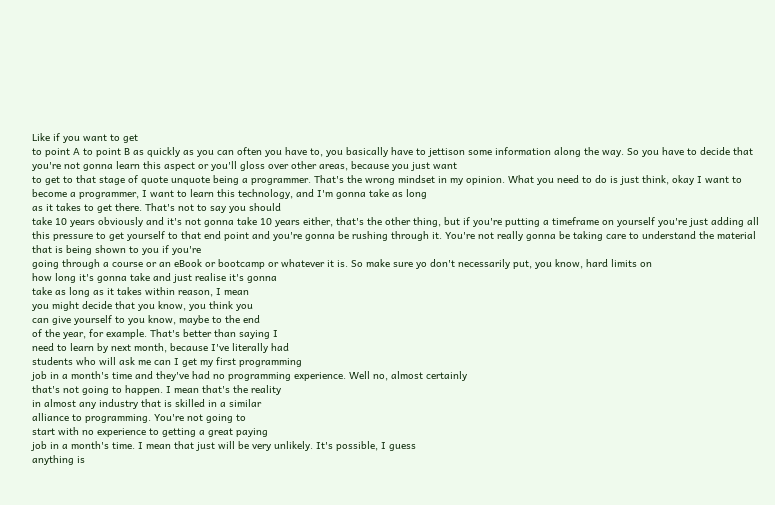Like if you want to get
to point A to point B as quickly as you can often you have to, you basically have to jettison some information along the way. So you have to decide that you're not gonna learn this aspect or you'll gloss over other areas, because you just want
to get to that stage of quote unquote being a programmer. That's the wrong mindset in my opinion. What you need to do is just think, okay I want to become a programmer, I want to learn this technology, and I'm gonna take as long
as it takes to get there. That's not to say you should
take 10 years obviously and it's not gonna take 10 years either, that's the other thing, but if you're putting a timeframe on yourself you're just adding all this pressure to get yourself to that end point and you're gonna be rushing through it. You're not really gonna be taking care to understand the material that is being shown to you if you're
going through a course or an eBook or bootcamp or whatever it is. So make sure yo don't necessarily put, you know, hard limits on
how long it's gonna take and just realise it's gonna
take as long as it takes within reason, I mean
you might decide that you know, you think you
can give yourself to you know, maybe to the end
of the year, for example. That's better than saying I
need to learn by next month, because I've literally had
students who will ask me can I get my first programming
job in a month's time and they've had no programming experience. Well no, almost certainly
that's not going to happen. I mean that's the reality
in almost any industry that is skilled in a similar
alliance to programming. You're not going to
start with no experience to getting a great paying
job in a month's time. I mean that just will be very unlikely. It's possible, I guess
anything is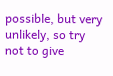possible, but very unlikely, so try not to give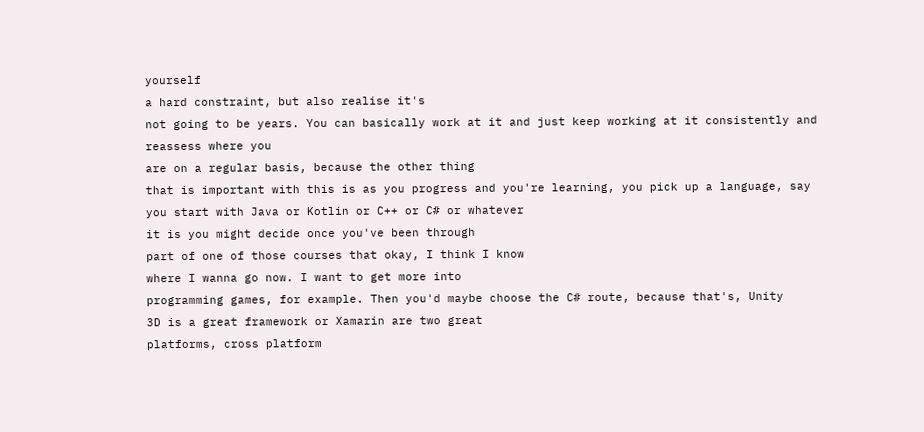yourself
a hard constraint, but also realise it's
not going to be years. You can basically work at it and just keep working at it consistently and reassess where you
are on a regular basis, because the other thing
that is important with this is as you progress and you're learning, you pick up a language, say
you start with Java or Kotlin or C++ or C# or whatever
it is you might decide once you've been through
part of one of those courses that okay, I think I know
where I wanna go now. I want to get more into
programming games, for example. Then you'd maybe choose the C# route, because that's, Unity
3D is a great framework or Xamarin are two great
platforms, cross platform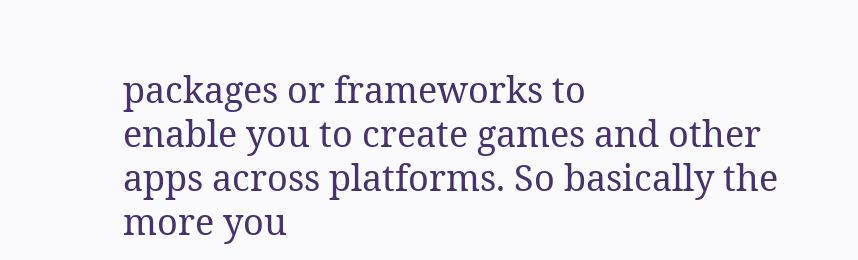packages or frameworks to
enable you to create games and other apps across platforms. So basically the more you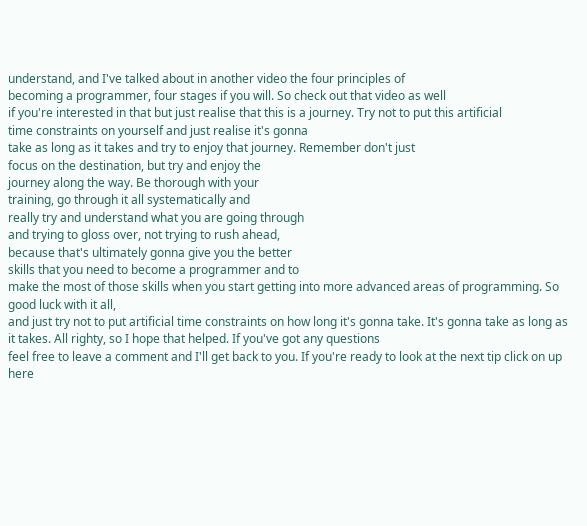understand, and I've talked about in another video the four principles of
becoming a programmer, four stages if you will. So check out that video as well
if you're interested in that but just realise that this is a journey. Try not to put this artificial
time constraints on yourself and just realise it's gonna
take as long as it takes and try to enjoy that journey. Remember don't just
focus on the destination, but try and enjoy the
journey along the way. Be thorough with your
training, go through it all systematically and
really try and understand what you are going through
and trying to gloss over, not trying to rush ahead,
because that's ultimately gonna give you the better
skills that you need to become a programmer and to
make the most of those skills when you start getting into more advanced areas of programming. So good luck with it all,
and just try not to put artificial time constraints on how long it's gonna take. It's gonna take as long as it takes. All righty, so I hope that helped. If you've got any questions
feel free to leave a comment and I'll get back to you. If you're ready to look at the next tip click on up here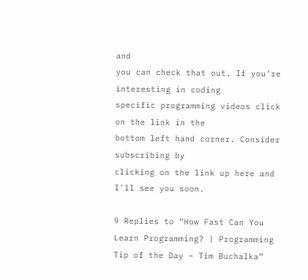and
you can check that out. If you're interesting in coding
specific programming videos click on the link in the
bottom left hand corner. Consider subscribing by
clicking on the link up here and I'll see you soon.

9 Replies to “How Fast Can You Learn Programming? | Programming Tip of the Day – Tim Buchalka”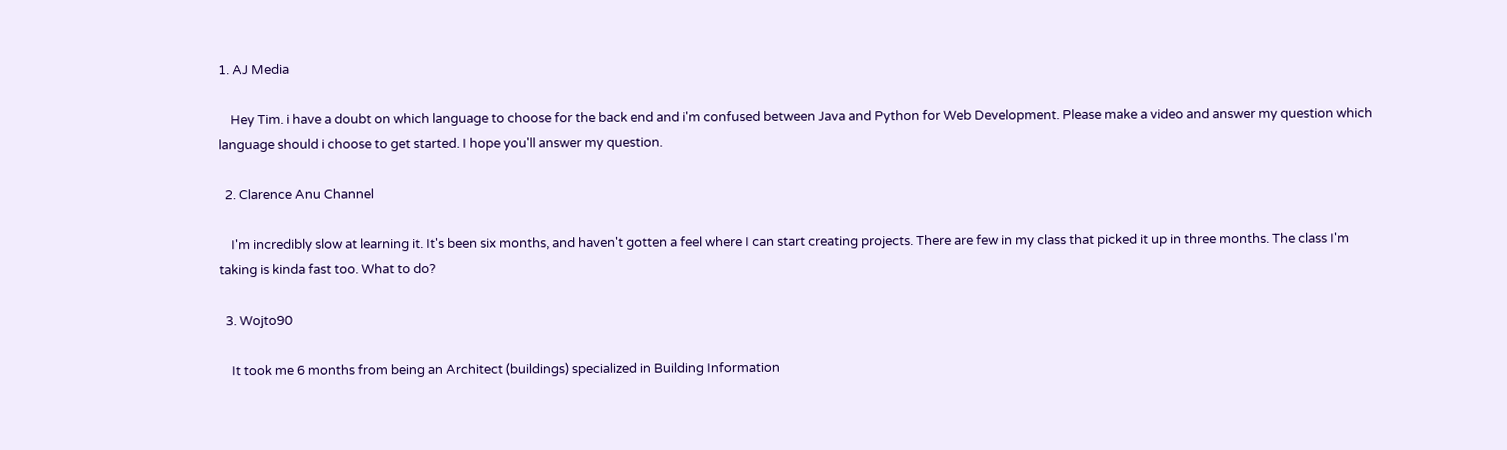1. AJ Media

    Hey Tim. i have a doubt on which language to choose for the back end and i'm confused between Java and Python for Web Development. Please make a video and answer my question which language should i choose to get started. I hope you'll answer my question.

  2. Clarence Anu Channel

    I'm incredibly slow at learning it. It's been six months, and haven't gotten a feel where I can start creating projects. There are few in my class that picked it up in three months. The class I'm taking is kinda fast too. What to do?

  3. Wojto90

    It took me 6 months from being an Architect (buildings) specialized in Building Information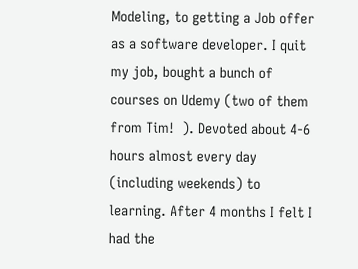Modeling, to getting a Job offer as a software developer. I quit my job, bought a bunch of courses on Udemy (two of them from Tim!  ). Devoted about 4-6 hours almost every day (including weekends) to learning. After 4 months I felt I had the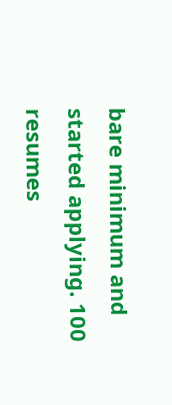bare minimum and started applying. 100 resumes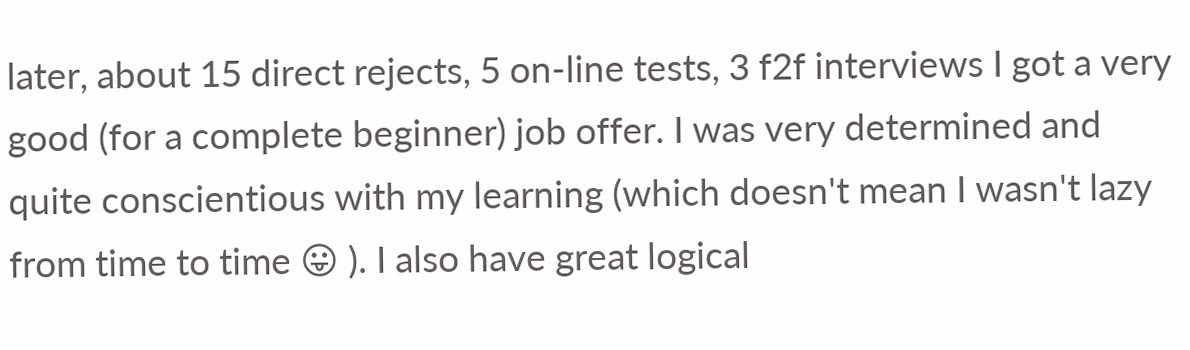later, about 15 direct rejects, 5 on-line tests, 3 f2f interviews I got a very good (for a complete beginner) job offer. I was very determined and quite conscientious with my learning (which doesn't mean I wasn't lazy from time to time 😛 ). I also have great logical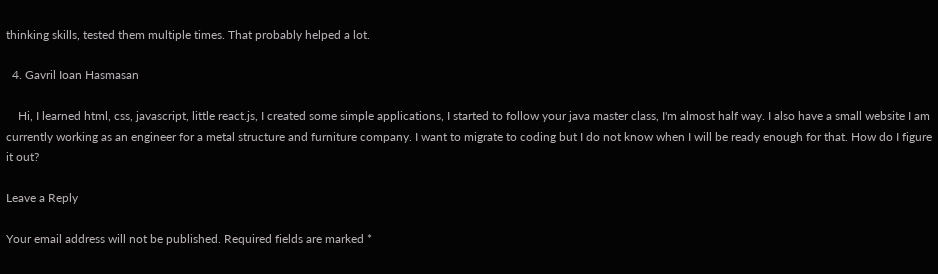thinking skills, tested them multiple times. That probably helped a lot.

  4. Gavril Ioan Hasmasan

    Hi, I learned html, css, javascript, little react.js, I created some simple applications, I started to follow your java master class, I'm almost half way. I also have a small website I am currently working as an engineer for a metal structure and furniture company. I want to migrate to coding but I do not know when I will be ready enough for that. How do I figure it out?

Leave a Reply

Your email address will not be published. Required fields are marked *